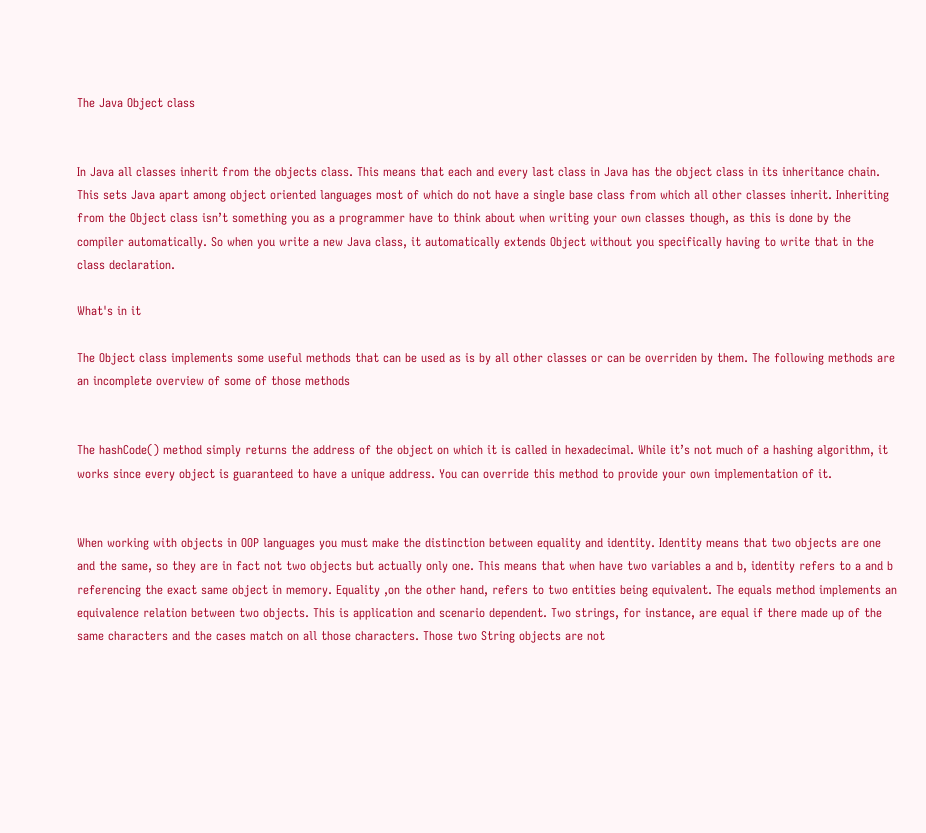The Java Object class


In Java all classes inherit from the objects class. This means that each and every last class in Java has the object class in its inheritance chain. This sets Java apart among object oriented languages most of which do not have a single base class from which all other classes inherit. Inheriting from the Object class isn’t something you as a programmer have to think about when writing your own classes though, as this is done by the compiler automatically. So when you write a new Java class, it automatically extends Object without you specifically having to write that in the class declaration.

What's in it

The Object class implements some useful methods that can be used as is by all other classes or can be overriden by them. The following methods are an incomplete overview of some of those methods


The hashCode() method simply returns the address of the object on which it is called in hexadecimal. While it’s not much of a hashing algorithm, it works since every object is guaranteed to have a unique address. You can override this method to provide your own implementation of it.


When working with objects in OOP languages you must make the distinction between equality and identity. Identity means that two objects are one and the same, so they are in fact not two objects but actually only one. This means that when have two variables a and b, identity refers to a and b referencing the exact same object in memory. Equality ,on the other hand, refers to two entities being equivalent. The equals method implements an equivalence relation between two objects. This is application and scenario dependent. Two strings, for instance, are equal if there made up of the same characters and the cases match on all those characters. Those two String objects are not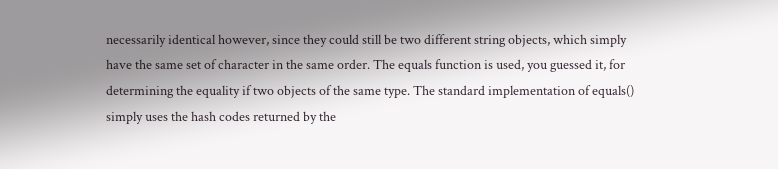necessarily identical however, since they could still be two different string objects, which simply have the same set of character in the same order. The equals function is used, you guessed it, for determining the equality if two objects of the same type. The standard implementation of equals() simply uses the hash codes returned by the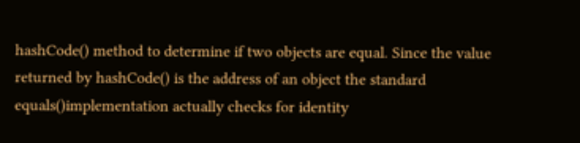hashCode() method to determine if two objects are equal. Since the value returned by hashCode() is the address of an object the standard equals()implementation actually checks for identity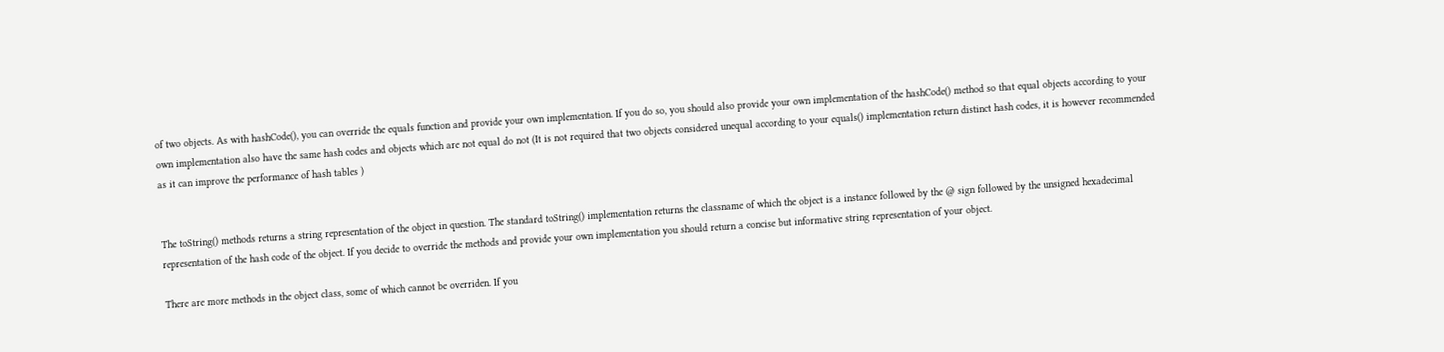of two objects. As with hashCode(), you can override the equals function and provide your own implementation. If you do so, you should also provide your own implementation of the hashCode() method so that equal objects according to your own implementation also have the same hash codes and objects which are not equal do not (It is not required that two objects considered unequal according to your equals() implementation return distinct hash codes, it is however recommended as it can improve the performance of hash tables )


The toString() methods returns a string representation of the object in question. The standard toString() implementation returns the classname of which the object is a instance followed by the @ sign followed by the unsigned hexadecimal representation of the hash code of the object. If you decide to override the methods and provide your own implementation you should return a concise but informative string representation of your object.

There are more methods in the object class, some of which cannot be overriden. If you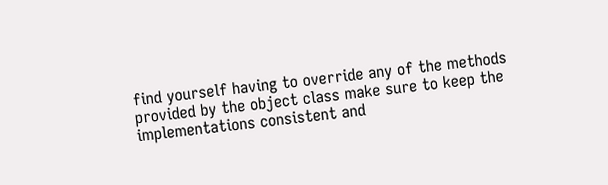find yourself having to override any of the methods provided by the object class make sure to keep the implementations consistent and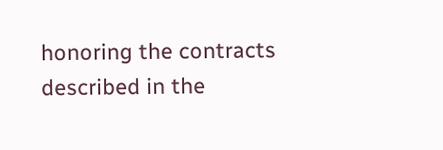honoring the contracts described in the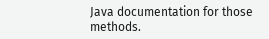Java documentation for those methods.